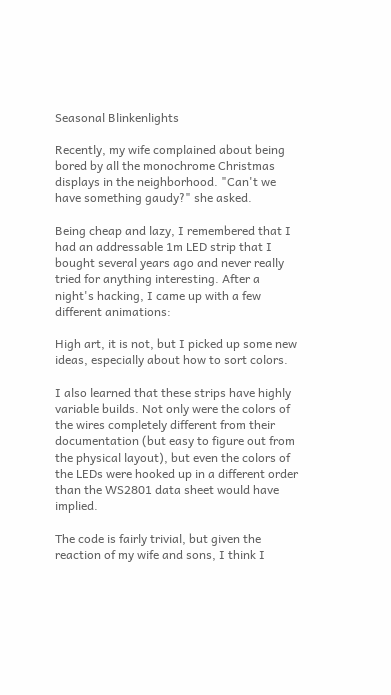Seasonal Blinkenlights

Recently, my wife complained about being bored by all the monochrome Christmas displays in the neighborhood. "Can't we have something gaudy?" she asked.

Being cheap and lazy, I remembered that I had an addressable 1m LED strip that I bought several years ago and never really tried for anything interesting. After a night's hacking, I came up with a few different animations:

High art, it is not, but I picked up some new ideas, especially about how to sort colors.

I also learned that these strips have highly variable builds. Not only were the colors of the wires completely different from their documentation (but easy to figure out from the physical layout), but even the colors of the LEDs were hooked up in a different order than the WS2801 data sheet would have implied.

The code is fairly trivial, but given the reaction of my wife and sons, I think I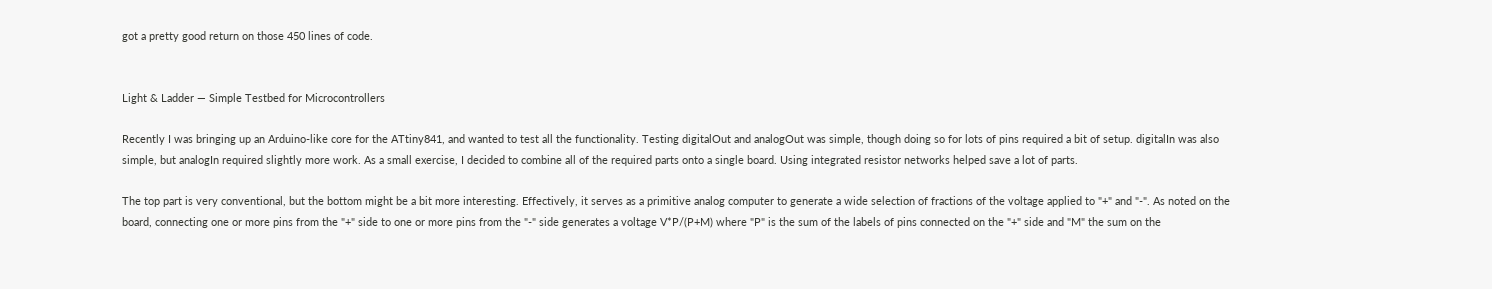got a pretty good return on those 450 lines of code.


Light & Ladder — Simple Testbed for Microcontrollers

Recently I was bringing up an Arduino-like core for the ATtiny841, and wanted to test all the functionality. Testing digitalOut and analogOut was simple, though doing so for lots of pins required a bit of setup. digitalIn was also simple, but analogIn required slightly more work. As a small exercise, I decided to combine all of the required parts onto a single board. Using integrated resistor networks helped save a lot of parts.

The top part is very conventional, but the bottom might be a bit more interesting. Effectively, it serves as a primitive analog computer to generate a wide selection of fractions of the voltage applied to "+" and "-". As noted on the board, connecting one or more pins from the "+" side to one or more pins from the "-" side generates a voltage V*P/(P+M) where "P" is the sum of the labels of pins connected on the "+" side and "M" the sum on the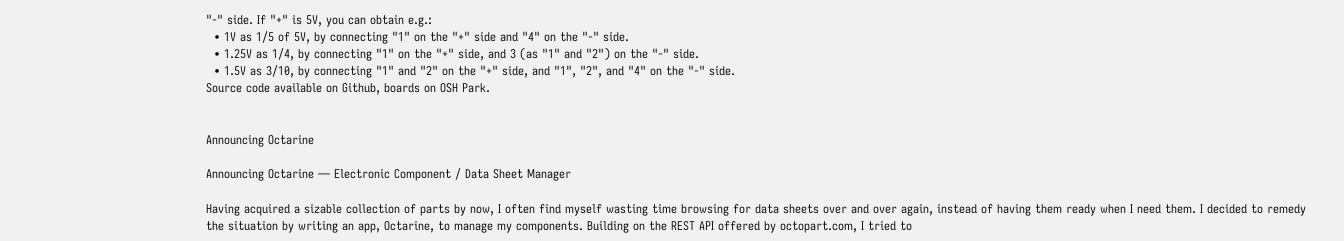"-" side. If "+" is 5V, you can obtain e.g.:
  • 1V as 1/5 of 5V, by connecting "1" on the "+" side and "4" on the "-" side.
  • 1.25V as 1/4, by connecting "1" on the "+" side, and 3 (as "1" and "2") on the "-" side.
  • 1.5V as 3/10, by connecting "1" and "2" on the "+" side, and "1", "2", and "4" on the "-" side.
Source code available on Github, boards on OSH Park.


Announcing Octarine

Announcing Octarine — Electronic Component / Data Sheet Manager

Having acquired a sizable collection of parts by now, I often find myself wasting time browsing for data sheets over and over again, instead of having them ready when I need them. I decided to remedy the situation by writing an app, Octarine, to manage my components. Building on the REST API offered by octopart.com, I tried to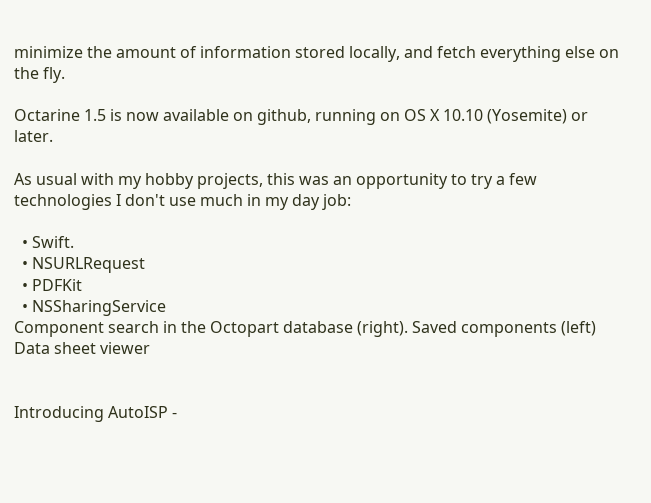minimize the amount of information stored locally, and fetch everything else on the fly.

Octarine 1.5 is now available on github, running on OS X 10.10 (Yosemite) or later.

As usual with my hobby projects, this was an opportunity to try a few technologies I don't use much in my day job:

  • Swift.
  • NSURLRequest
  • PDFKit
  • NSSharingService
Component search in the Octopart database (right). Saved components (left)
Data sheet viewer


Introducing AutoISP -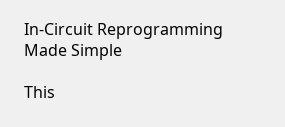In-Circuit Reprogramming Made Simple

This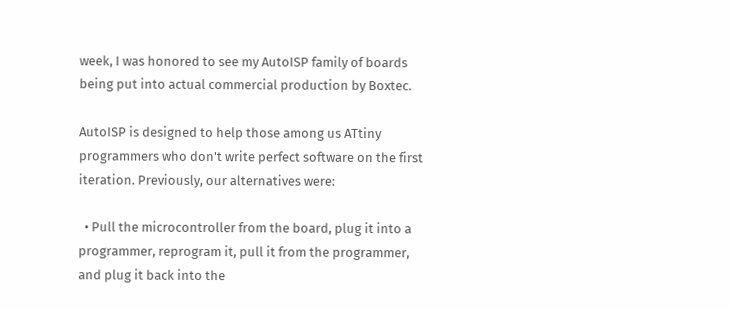week, I was honored to see my AutoISP family of boards being put into actual commercial production by Boxtec.

AutoISP is designed to help those among us ATtiny programmers who don't write perfect software on the first iteration. Previously, our alternatives were:

  • Pull the microcontroller from the board, plug it into a programmer, reprogram it, pull it from the programmer, and plug it back into the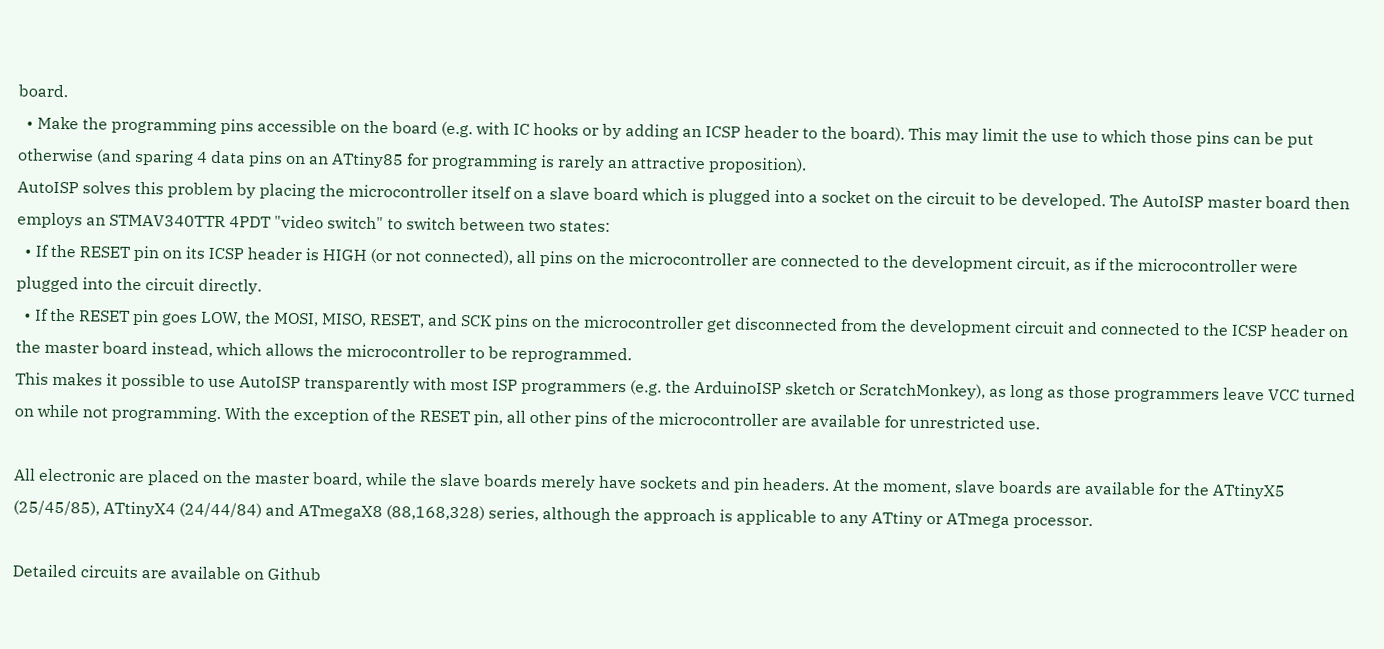board.
  • Make the programming pins accessible on the board (e.g. with IC hooks or by adding an ICSP header to the board). This may limit the use to which those pins can be put otherwise (and sparing 4 data pins on an ATtiny85 for programming is rarely an attractive proposition).
AutoISP solves this problem by placing the microcontroller itself on a slave board which is plugged into a socket on the circuit to be developed. The AutoISP master board then employs an STMAV340TTR 4PDT "video switch" to switch between two states:
  • If the RESET pin on its ICSP header is HIGH (or not connected), all pins on the microcontroller are connected to the development circuit, as if the microcontroller were plugged into the circuit directly.
  • If the RESET pin goes LOW, the MOSI, MISO, RESET, and SCK pins on the microcontroller get disconnected from the development circuit and connected to the ICSP header on the master board instead, which allows the microcontroller to be reprogrammed.
This makes it possible to use AutoISP transparently with most ISP programmers (e.g. the ArduinoISP sketch or ScratchMonkey), as long as those programmers leave VCC turned on while not programming. With the exception of the RESET pin, all other pins of the microcontroller are available for unrestricted use.

All electronic are placed on the master board, while the slave boards merely have sockets and pin headers. At the moment, slave boards are available for the ATtinyX5 (25/45/85), ATtinyX4 (24/44/84) and ATmegaX8 (88,168,328) series, although the approach is applicable to any ATtiny or ATmega processor.

Detailed circuits are available on Github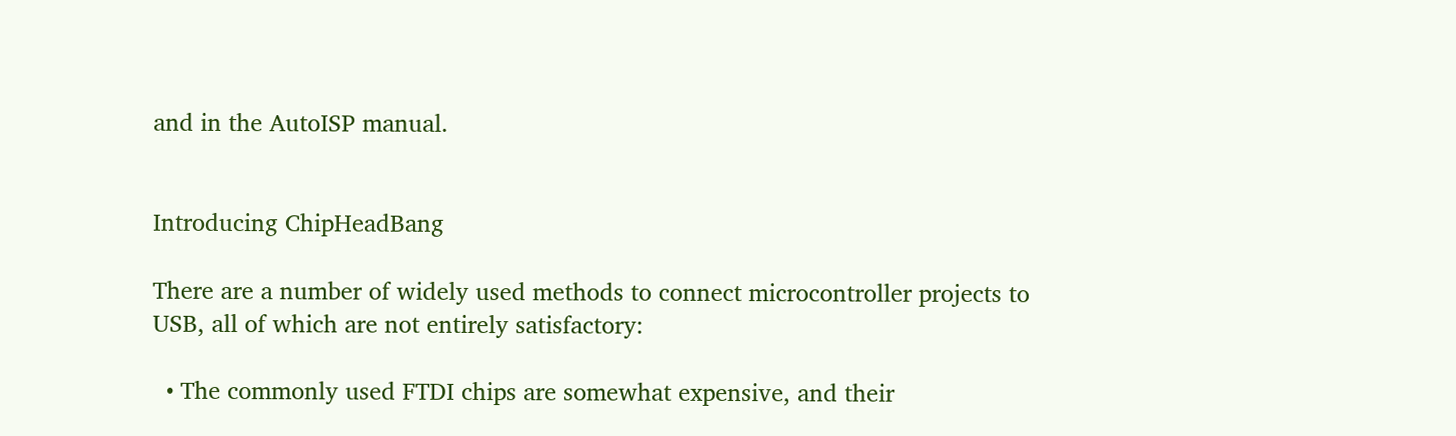and in the AutoISP manual.


Introducing ChipHeadBang

There are a number of widely used methods to connect microcontroller projects to USB, all of which are not entirely satisfactory:

  • The commonly used FTDI chips are somewhat expensive, and their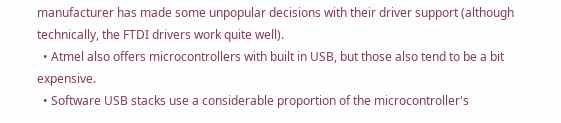manufacturer has made some unpopular decisions with their driver support (although technically, the FTDI drivers work quite well).
  • Atmel also offers microcontrollers with built in USB, but those also tend to be a bit expensive.
  • Software USB stacks use a considerable proportion of the microcontroller's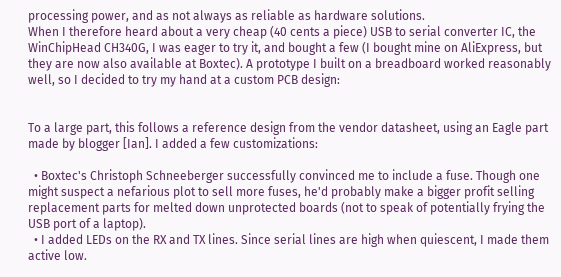processing power, and as not always as reliable as hardware solutions.
When I therefore heard about a very cheap (40 cents a piece) USB to serial converter IC, the WinChipHead CH340G, I was eager to try it, and bought a few (I bought mine on AliExpress, but they are now also available at Boxtec). A prototype I built on a breadboard worked reasonably well, so I decided to try my hand at a custom PCB design:


To a large part, this follows a reference design from the vendor datasheet, using an Eagle part made by blogger [Ian]. I added a few customizations:

  • Boxtec's Christoph Schneeberger successfully convinced me to include a fuse. Though one might suspect a nefarious plot to sell more fuses, he'd probably make a bigger profit selling replacement parts for melted down unprotected boards (not to speak of potentially frying the USB port of a laptop).
  • I added LEDs on the RX and TX lines. Since serial lines are high when quiescent, I made them active low.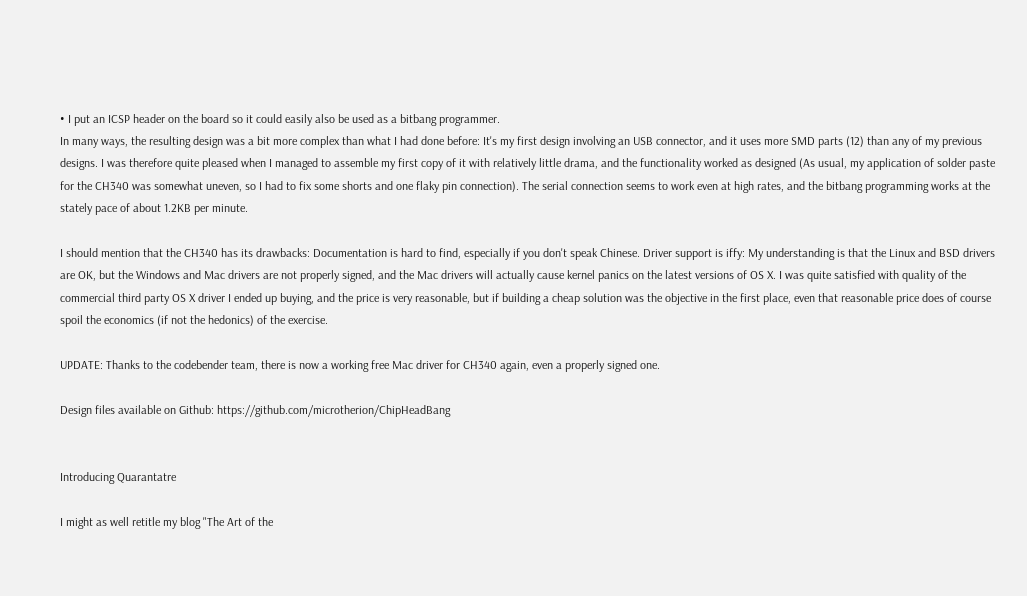• I put an ICSP header on the board so it could easily also be used as a bitbang programmer.
In many ways, the resulting design was a bit more complex than what I had done before: It's my first design involving an USB connector, and it uses more SMD parts (12) than any of my previous designs. I was therefore quite pleased when I managed to assemble my first copy of it with relatively little drama, and the functionality worked as designed (As usual, my application of solder paste for the CH340 was somewhat uneven, so I had to fix some shorts and one flaky pin connection). The serial connection seems to work even at high rates, and the bitbang programming works at the stately pace of about 1.2KB per minute.

I should mention that the CH340 has its drawbacks: Documentation is hard to find, especially if you don't speak Chinese. Driver support is iffy: My understanding is that the Linux and BSD drivers are OK, but the Windows and Mac drivers are not properly signed, and the Mac drivers will actually cause kernel panics on the latest versions of OS X. I was quite satisfied with quality of the commercial third party OS X driver I ended up buying, and the price is very reasonable, but if building a cheap solution was the objective in the first place, even that reasonable price does of course spoil the economics (if not the hedonics) of the exercise.

UPDATE: Thanks to the codebender team, there is now a working free Mac driver for CH340 again, even a properly signed one.

Design files available on Github: https://github.com/microtherion/ChipHeadBang


Introducing Quarantatre

I might as well retitle my blog "The Art of the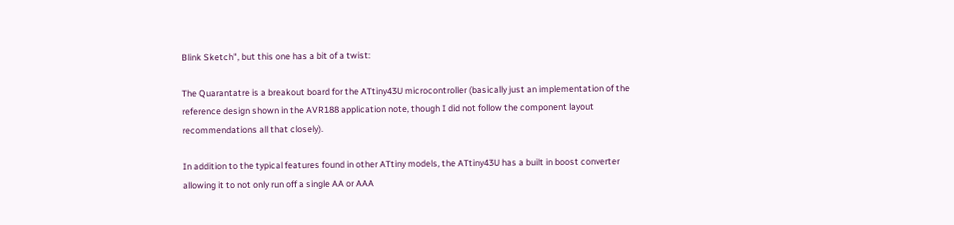Blink Sketch", but this one has a bit of a twist:

The Quarantatre is a breakout board for the ATtiny43U microcontroller (basically just an implementation of the reference design shown in the AVR188 application note, though I did not follow the component layout recommendations all that closely).

In addition to the typical features found in other ATtiny models, the ATtiny43U has a built in boost converter allowing it to not only run off a single AA or AAA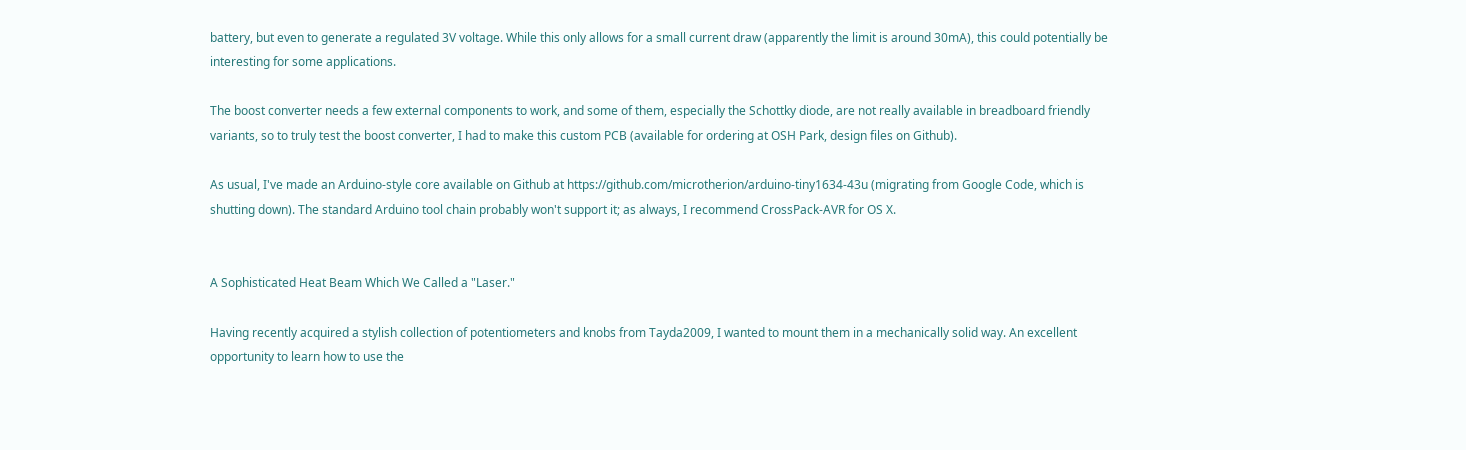battery, but even to generate a regulated 3V voltage. While this only allows for a small current draw (apparently the limit is around 30mA), this could potentially be interesting for some applications.

The boost converter needs a few external components to work, and some of them, especially the Schottky diode, are not really available in breadboard friendly variants, so to truly test the boost converter, I had to make this custom PCB (available for ordering at OSH Park, design files on Github).

As usual, I've made an Arduino-style core available on Github at https://github.com/microtherion/arduino-tiny1634-43u (migrating from Google Code, which is shutting down). The standard Arduino tool chain probably won't support it; as always, I recommend CrossPack-AVR for OS X.


A Sophisticated Heat Beam Which We Called a "Laser."

Having recently acquired a stylish collection of potentiometers and knobs from Tayda2009, I wanted to mount them in a mechanically solid way. An excellent opportunity to learn how to use the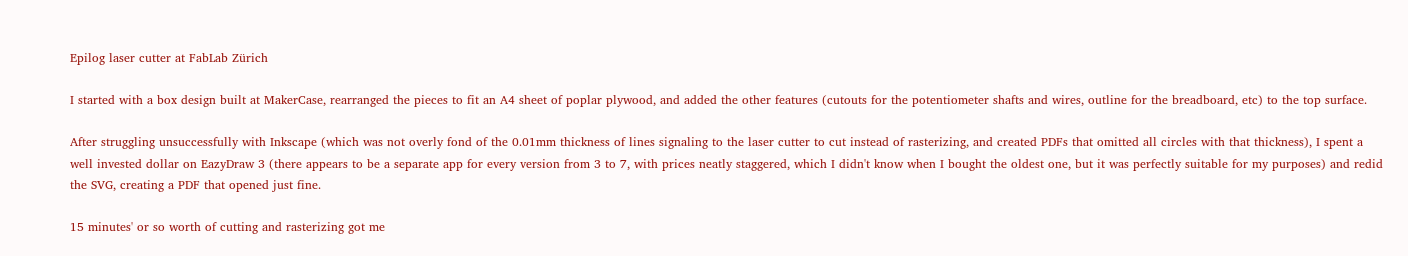Epilog laser cutter at FabLab Zürich

I started with a box design built at MakerCase, rearranged the pieces to fit an A4 sheet of poplar plywood, and added the other features (cutouts for the potentiometer shafts and wires, outline for the breadboard, etc) to the top surface.

After struggling unsuccessfully with Inkscape (which was not overly fond of the 0.01mm thickness of lines signaling to the laser cutter to cut instead of rasterizing, and created PDFs that omitted all circles with that thickness), I spent a well invested dollar on EazyDraw 3 (there appears to be a separate app for every version from 3 to 7, with prices neatly staggered, which I didn't know when I bought the oldest one, but it was perfectly suitable for my purposes) and redid the SVG, creating a PDF that opened just fine.

15 minutes' or so worth of cutting and rasterizing got me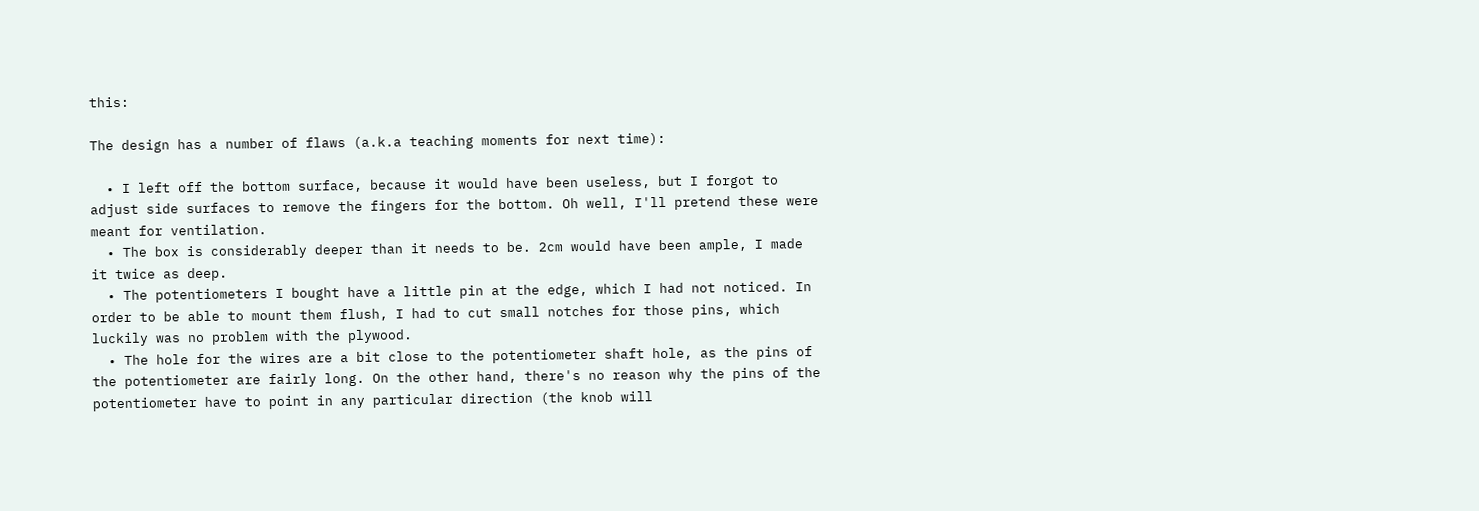this:

The design has a number of flaws (a.k.a teaching moments for next time):

  • I left off the bottom surface, because it would have been useless, but I forgot to adjust side surfaces to remove the fingers for the bottom. Oh well, I'll pretend these were meant for ventilation.
  • The box is considerably deeper than it needs to be. 2cm would have been ample, I made it twice as deep.
  • The potentiometers I bought have a little pin at the edge, which I had not noticed. In order to be able to mount them flush, I had to cut small notches for those pins, which luckily was no problem with the plywood.
  • The hole for the wires are a bit close to the potentiometer shaft hole, as the pins of the potentiometer are fairly long. On the other hand, there's no reason why the pins of the potentiometer have to point in any particular direction (the knob will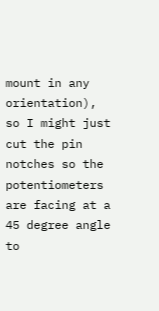mount in any orientation),   so I might just cut the pin notches so the potentiometers are facing at a 45 degree angle to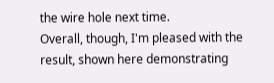the wire hole next time.
Overall, though, I'm pleased with the result, shown here demonstrating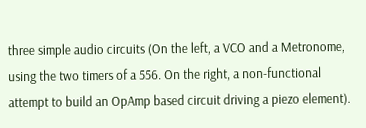three simple audio circuits (On the left, a VCO and a Metronome, using the two timers of a 556. On the right, a non-functional attempt to build an OpAmp based circuit driving a piezo element).